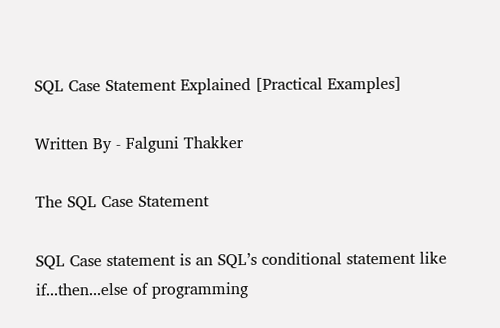SQL Case Statement Explained [Practical Examples]

Written By - Falguni Thakker

The SQL Case Statement

SQL Case statement is an SQL’s conditional statement like if...then...else of programming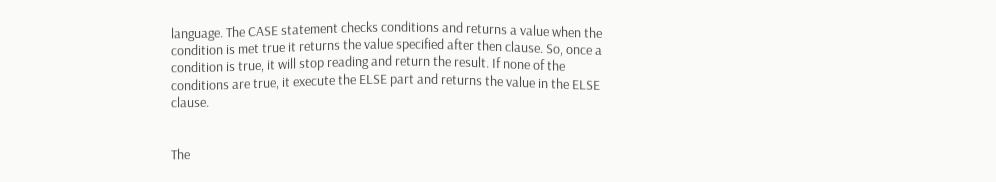language. The CASE statement checks conditions and returns a value when the condition is met true it returns the value specified after then clause. So, once a condition is true, it will stop reading and return the result. If none of the conditions are true, it execute the ELSE part and returns the value in the ELSE clause.


The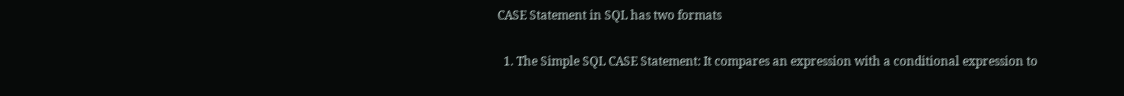CASE Statement in SQL has two formats

  1. The Simple SQL CASE Statement: It compares an expression with a conditional expression to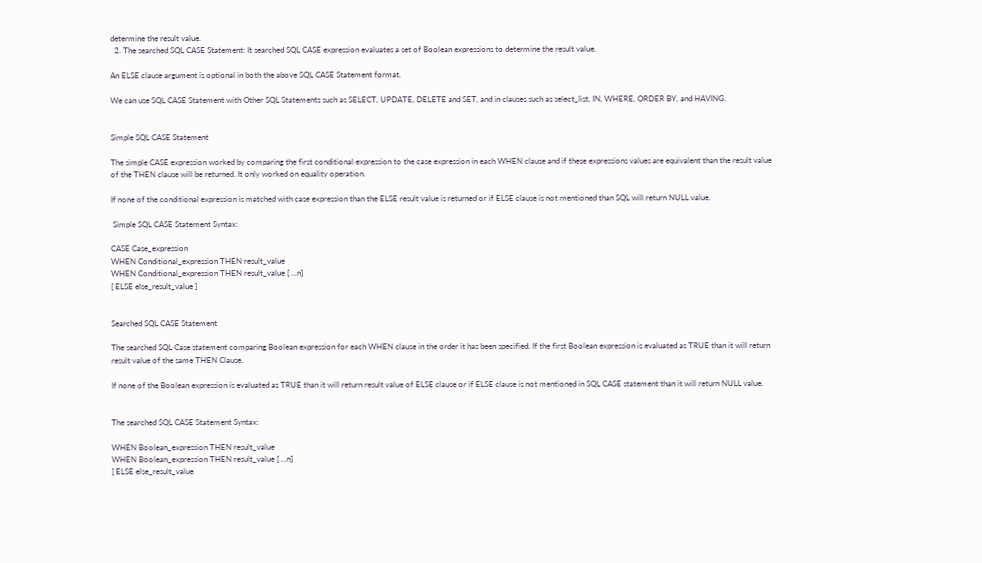determine the result value.
  2. The searched SQL CASE Statement: It searched SQL CASE expression evaluates a set of Boolean expressions to determine the result value.

An ELSE clause argument is optional in both the above SQL CASE Statement format.

We can use SQL CASE Statement with Other SQL Statements such as SELECT, UPDATE, DELETE and SET, and in clauses such as select_list, IN, WHERE, ORDER BY, and HAVING.


Simple SQL CASE Statement

The simple CASE expression worked by comparing the first conditional expression to the case expression in each WHEN clause and if these expressions values are equivalent than the result value of the THEN clause will be returned. It only worked on equality operation.

If none of the conditional expression is matched with case expression than the ELSE result value is returned or if ELSE clause is not mentioned than SQL will return NULL value.

 Simple SQL CASE Statement Syntax:

CASE Case_expression
WHEN Conditional_expression THEN result_value
WHEN Conditional_expression THEN result_value [ ...n]
[ ELSE else_result_value ]


Searched SQL CASE Statement

The searched SQL Case statement comparing Boolean expression for each WHEN clause in the order it has been specified. If the first Boolean expression is evaluated as TRUE than it will return result value of the same THEN Clause.

If none of the Boolean expression is evaluated as TRUE than it will return result value of ELSE clause or if ELSE clause is not mentioned in SQL CASE statement than it will return NULL value.


The searched SQL CASE Statement Syntax:

WHEN Boolean_expression THEN result_value
WHEN Boolean_expression THEN result_value [ ...n]
[ ELSE else_result_value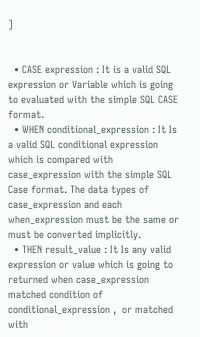]


  • CASE expression : It is a valid SQL expression or Variable which is going to evaluated with the simple SQL CASE format.
  • WHEN conditional_expression : It Is a valid SQL conditional expression which is compared with case_expression with the simple SQL Case format. The data types of case_expression and each when_expression must be the same or must be converted implicitly.
  • THEN result_value : It Is any valid expression or value which is going to returned when case_expression matched condition of  conditional_expression ,  or matched with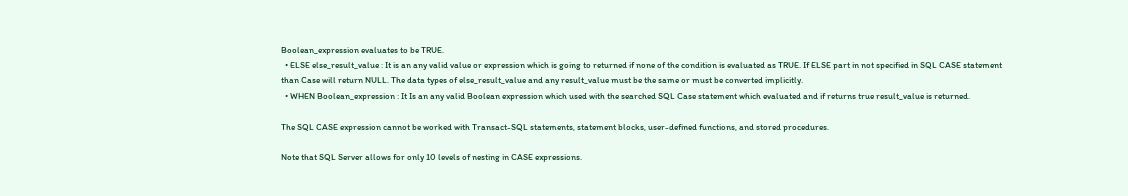Boolean_expression evaluates to be TRUE.
  • ELSE else_result_value : It is an any valid value or expression which is going to returned if none of the condition is evaluated as TRUE. If ELSE part in not specified in SQL CASE statement than Case will return NULL. The data types of else_result_value and any result_value must be the same or must be converted implicitly.
  • WHEN Boolean_expression : It Is an any valid Boolean expression which used with the searched SQL Case statement which evaluated and if returns true result_value is returned.

The SQL CASE expression cannot be worked with Transact-SQL statements, statement blocks, user-defined functions, and stored procedures.

Note that SQL Server allows for only 10 levels of nesting in CASE expressions.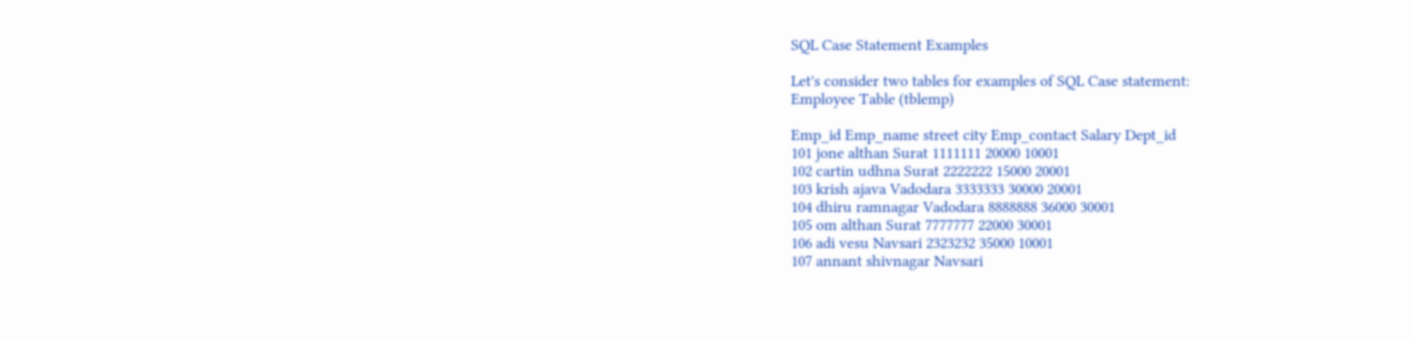SQL Case Statement Examples

Let's consider two tables for examples of SQL Case statement:
Employee Table (tblemp)

Emp_id Emp_name street city Emp_contact Salary Dept_id
101 jone althan Surat 1111111 20000 10001
102 cartin udhna Surat 2222222 15000 20001
103 krish ajava Vadodara 3333333 30000 20001
104 dhiru ramnagar Vadodara 8888888 36000 30001
105 om althan Surat 7777777 22000 30001
106 adi vesu Navsari 2323232 35000 10001
107 annant shivnagar Navsari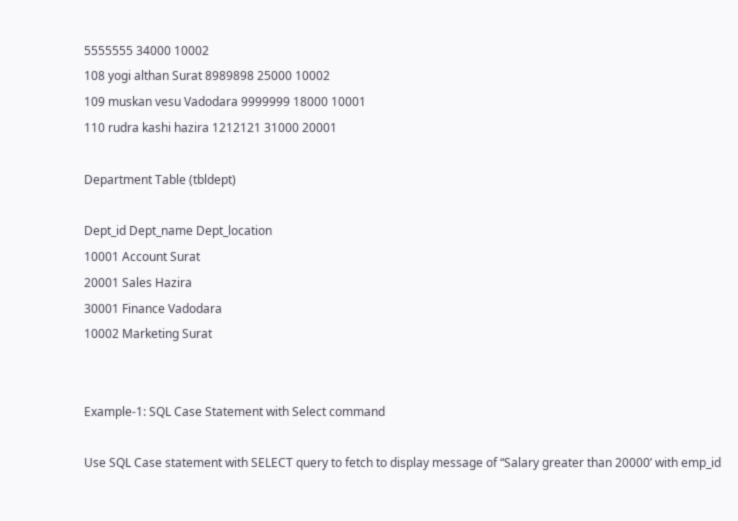5555555 34000 10002
108 yogi althan Surat 8989898 25000 10002
109 muskan vesu Vadodara 9999999 18000 10001
110 rudra kashi hazira 1212121 31000 20001

Department Table (tbldept)

Dept_id Dept_name Dept_location
10001 Account Surat
20001 Sales Hazira
30001 Finance Vadodara
10002 Marketing Surat


Example-1: SQL Case Statement with Select command

Use SQL Case statement with SELECT query to fetch to display message of “Salary greater than 20000’ with emp_id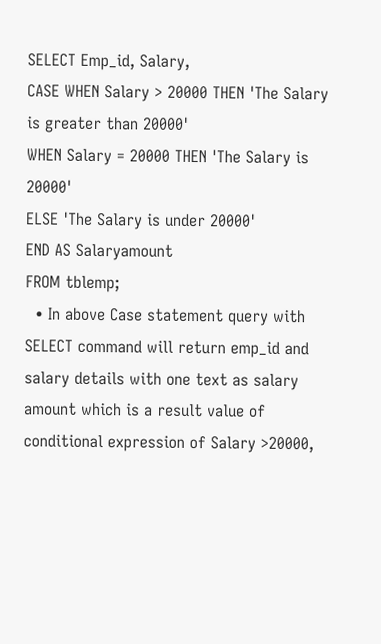SELECT Emp_id, Salary,
CASE WHEN Salary > 20000 THEN 'The Salary is greater than 20000'
WHEN Salary = 20000 THEN 'The Salary is 20000'
ELSE 'The Salary is under 20000'
END AS Salaryamount
FROM tblemp;
  • In above Case statement query with SELECT command will return emp_id and salary details with one text as salary amount which is a result value of conditional expression of Salary >20000,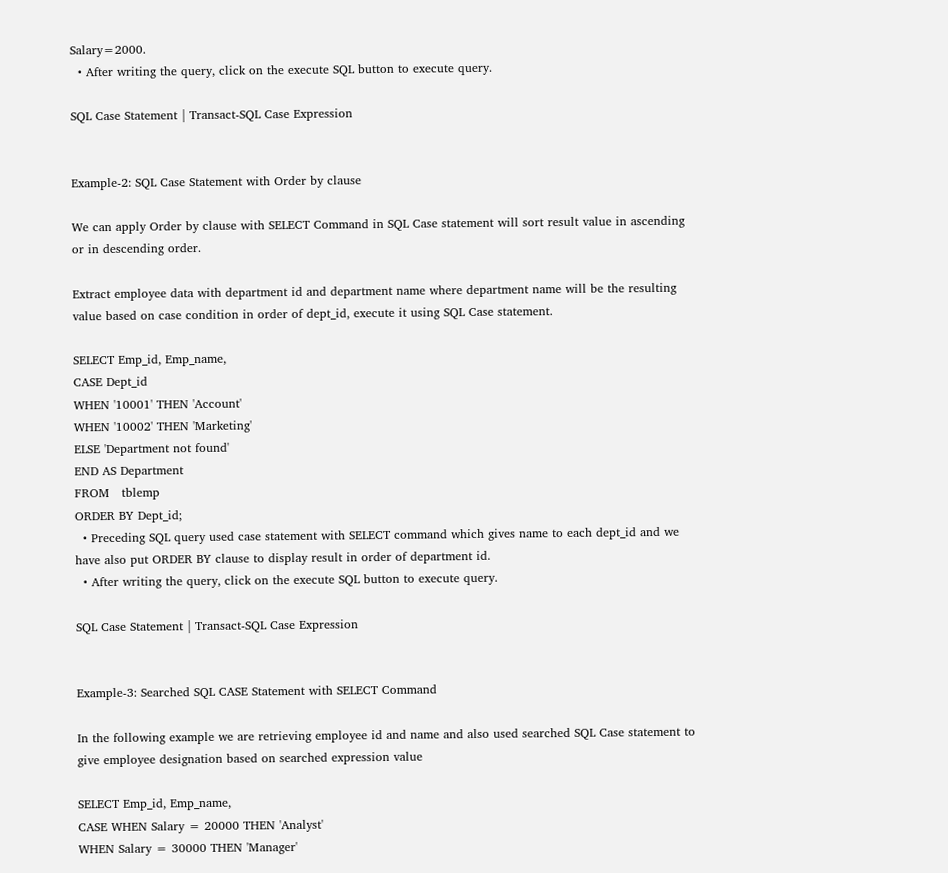Salary=2000.
  • After writing the query, click on the execute SQL button to execute query.

SQL Case Statement | Transact-SQL Case Expression


Example-2: SQL Case Statement with Order by clause

We can apply Order by clause with SELECT Command in SQL Case statement will sort result value in ascending or in descending order.

Extract employee data with department id and department name where department name will be the resulting value based on case condition in order of dept_id, execute it using SQL Case statement.

SELECT Emp_id, Emp_name,
CASE Dept_id
WHEN '10001' THEN 'Account'
WHEN '10002' THEN 'Marketing'
ELSE 'Department not found'
END AS Department
FROM   tblemp
ORDER BY Dept_id;
  • Preceding SQL query used case statement with SELECT command which gives name to each dept_id and we have also put ORDER BY clause to display result in order of department id.
  • After writing the query, click on the execute SQL button to execute query.

SQL Case Statement | Transact-SQL Case Expression


Example-3: Searched SQL CASE Statement with SELECT Command

In the following example we are retrieving employee id and name and also used searched SQL Case statement to give employee designation based on searched expression value

SELECT Emp_id, Emp_name,
CASE WHEN Salary = 20000 THEN 'Analyst'
WHEN Salary = 30000 THEN 'Manager'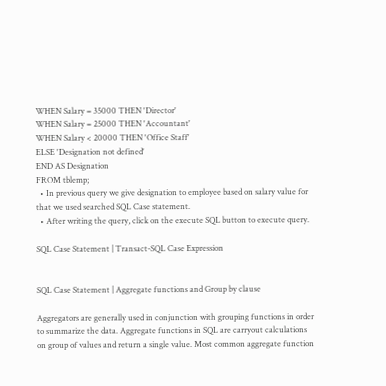WHEN Salary = 35000 THEN 'Director'
WHEN Salary = 25000 THEN 'Accountant'
WHEN Salary < 20000 THEN 'Office Staff'
ELSE 'Designation not defined'
END AS Designation
FROM tblemp;
  • In previous query we give designation to employee based on salary value for that we used searched SQL Case statement.
  • After writing the query, click on the execute SQL button to execute query.

SQL Case Statement | Transact-SQL Case Expression


SQL Case Statement | Aggregate functions and Group by clause

Aggregators are generally used in conjunction with grouping functions in order to summarize the data. Aggregate functions in SQL are carryout calculations on group of values and return a single value. Most common aggregate function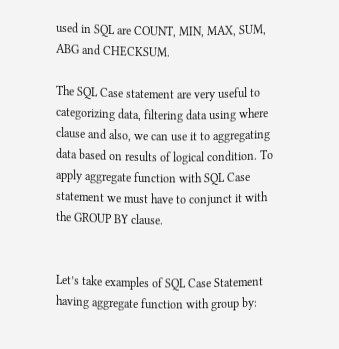used in SQL are COUNT, MIN, MAX, SUM, ABG and CHECKSUM.

The SQL Case statement are very useful to categorizing data, filtering data using where clause and also, we can use it to aggregating data based on results of logical condition. To apply aggregate function with SQL Case statement we must have to conjunct it with the GROUP BY clause.


Let’s take examples of SQL Case Statement having aggregate function with group by: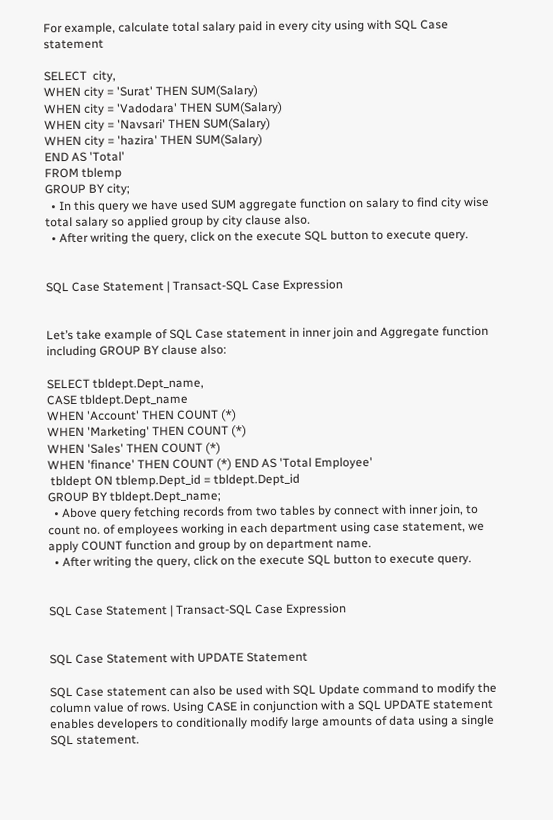For example, calculate total salary paid in every city using with SQL Case statement

SELECT  city,
WHEN city = 'Surat' THEN SUM(Salary)
WHEN city = 'Vadodara' THEN SUM(Salary)
WHEN city = 'Navsari' THEN SUM(Salary)
WHEN city = 'hazira' THEN SUM(Salary)
END AS 'Total'
FROM tblemp
GROUP BY city;
  • In this query we have used SUM aggregate function on salary to find city wise total salary so applied group by city clause also.
  • After writing the query, click on the execute SQL button to execute query.


SQL Case Statement | Transact-SQL Case Expression


Let’s take example of SQL Case statement in inner join and Aggregate function including GROUP BY clause also:

SELECT tbldept.Dept_name,
CASE tbldept.Dept_name
WHEN 'Account' THEN COUNT (*)
WHEN 'Marketing' THEN COUNT (*)
WHEN 'Sales' THEN COUNT (*)
WHEN 'finance' THEN COUNT (*) END AS 'Total Employee'
 tbldept ON tblemp.Dept_id = tbldept.Dept_id
GROUP BY tbldept.Dept_name;
  • Above query fetching records from two tables by connect with inner join, to count no. of employees working in each department using case statement, we apply COUNT function and group by on department name.
  • After writing the query, click on the execute SQL button to execute query.


SQL Case Statement | Transact-SQL Case Expression


SQL Case Statement with UPDATE Statement

SQL Case statement can also be used with SQL Update command to modify the column value of rows. Using CASE in conjunction with a SQL UPDATE statement enables developers to conditionally modify large amounts of data using a single SQL statement.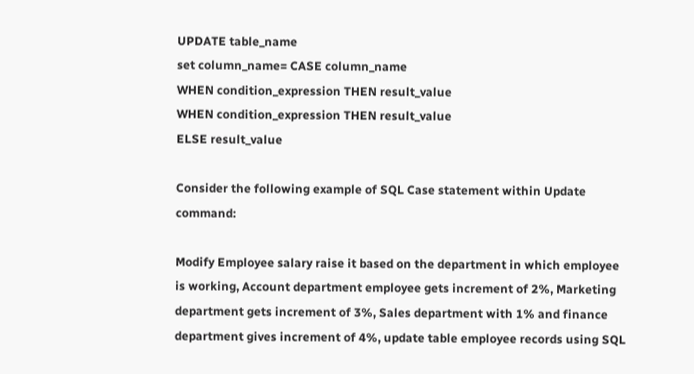UPDATE table_name
set column_name= CASE column_name
WHEN condition_expression THEN result_value
WHEN condition_expression THEN result_value
ELSE result_value

Consider the following example of SQL Case statement within Update command:

Modify Employee salary raise it based on the department in which employee is working, Account department employee gets increment of 2%, Marketing department gets increment of 3%, Sales department with 1% and finance department gives increment of 4%, update table employee records using SQL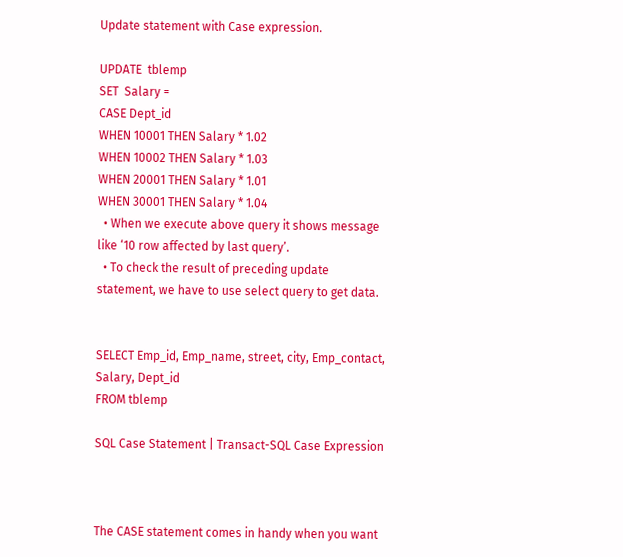Update statement with Case expression.

UPDATE  tblemp
SET  Salary =
CASE Dept_id
WHEN 10001 THEN Salary * 1.02
WHEN 10002 THEN Salary * 1.03
WHEN 20001 THEN Salary * 1.01
WHEN 30001 THEN Salary * 1.04
  • When we execute above query it shows message like ‘10 row affected by last query’.
  • To check the result of preceding update statement, we have to use select query to get data.


SELECT Emp_id, Emp_name, street, city, Emp_contact, Salary, Dept_id
FROM tblemp

SQL Case Statement | Transact-SQL Case Expression



The CASE statement comes in handy when you want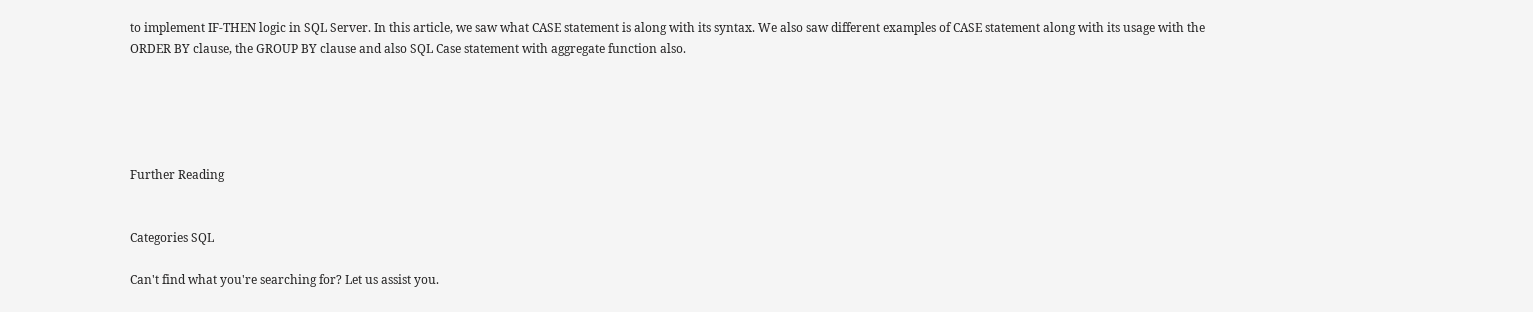to implement IF-THEN logic in SQL Server. In this article, we saw what CASE statement is along with its syntax. We also saw different examples of CASE statement along with its usage with the ORDER BY clause, the GROUP BY clause and also SQL Case statement with aggregate function also.





Further Reading


Categories SQL

Can't find what you're searching for? Let us assist you.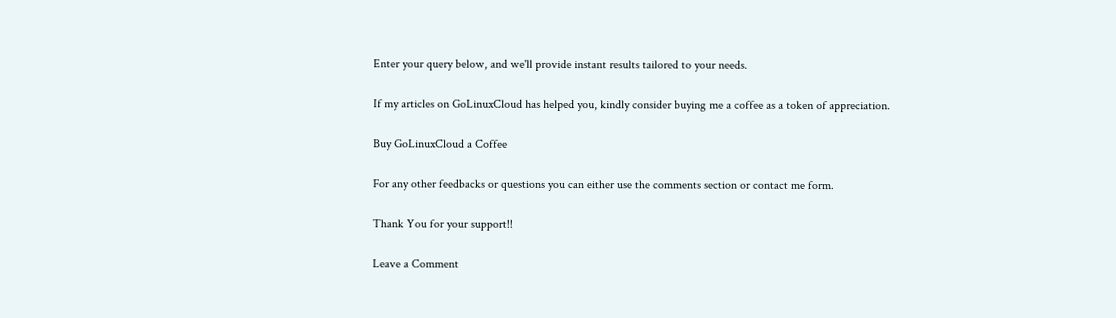Enter your query below, and we'll provide instant results tailored to your needs.

If my articles on GoLinuxCloud has helped you, kindly consider buying me a coffee as a token of appreciation.

Buy GoLinuxCloud a Coffee

For any other feedbacks or questions you can either use the comments section or contact me form.

Thank You for your support!!

Leave a Comment